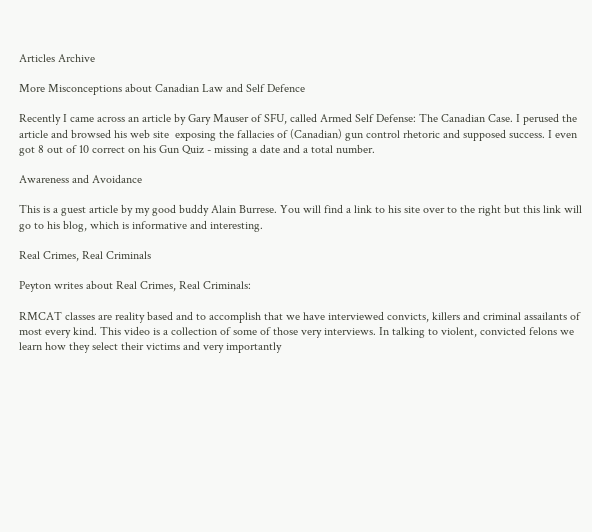Articles Archive

More Misconceptions about Canadian Law and Self Defence

Recently I came across an article by Gary Mauser of SFU, called Armed Self Defense: The Canadian Case. I perused the article and browsed his web site  exposing the fallacies of (Canadian) gun control rhetoric and supposed success. I even got 8 out of 10 correct on his Gun Quiz - missing a date and a total number.

Awareness and Avoidance

This is a guest article by my good buddy Alain Burrese. You will find a link to his site over to the right but this link will go to his blog, which is informative and interesting.

Real Crimes, Real Criminals

Peyton writes about Real Crimes, Real Criminals:

RMCAT classes are reality based and to accomplish that we have interviewed convicts, killers and criminal assailants of most every kind. This video is a collection of some of those very interviews. In talking to violent, convicted felons we learn how they select their victims and very importantly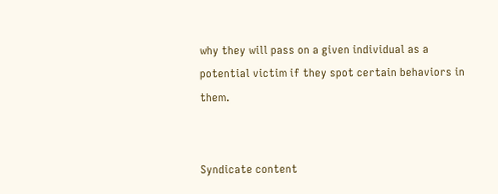why they will pass on a given individual as a potential victim if they spot certain behaviors in them.


Syndicate content